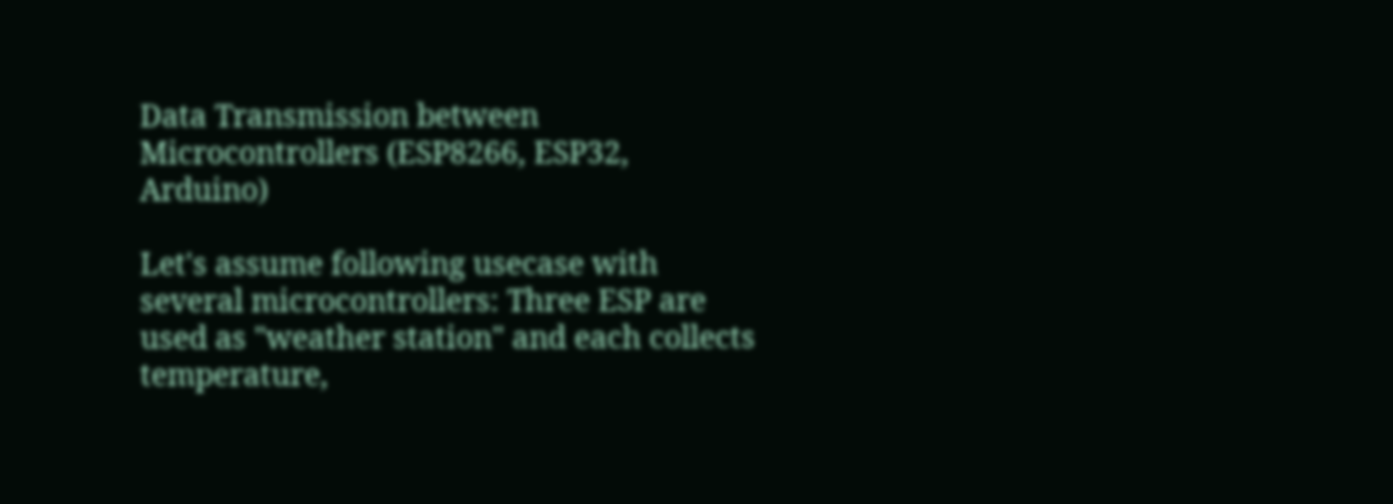Data Transmission between Microcontrollers (ESP8266, ESP32, Arduino)

Let's assume following usecase with several microcontrollers: Three ESP are used as "weather station" and each collects temperature,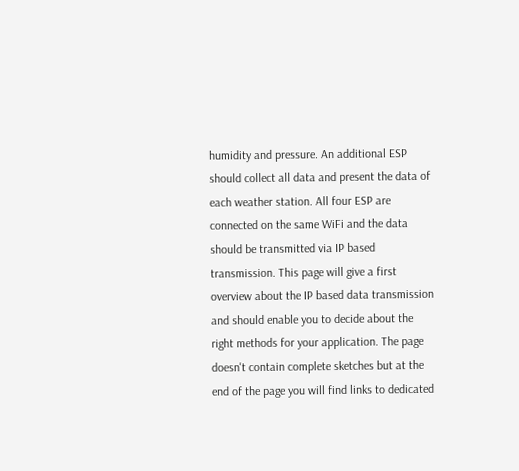humidity and pressure. An additional ESP should collect all data and present the data of each weather station. All four ESP are connected on the same WiFi and the data should be transmitted via IP based transmission. This page will give a first overview about the IP based data transmission and should enable you to decide about the right methods for your application. The page doesn't contain complete sketches but at the end of the page you will find links to dedicated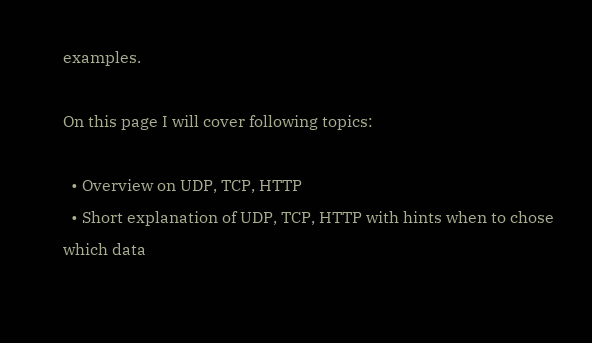examples.

On this page I will cover following topics:

  • Overview on UDP, TCP, HTTP
  • Short explanation of UDP, TCP, HTTP with hints when to chose which data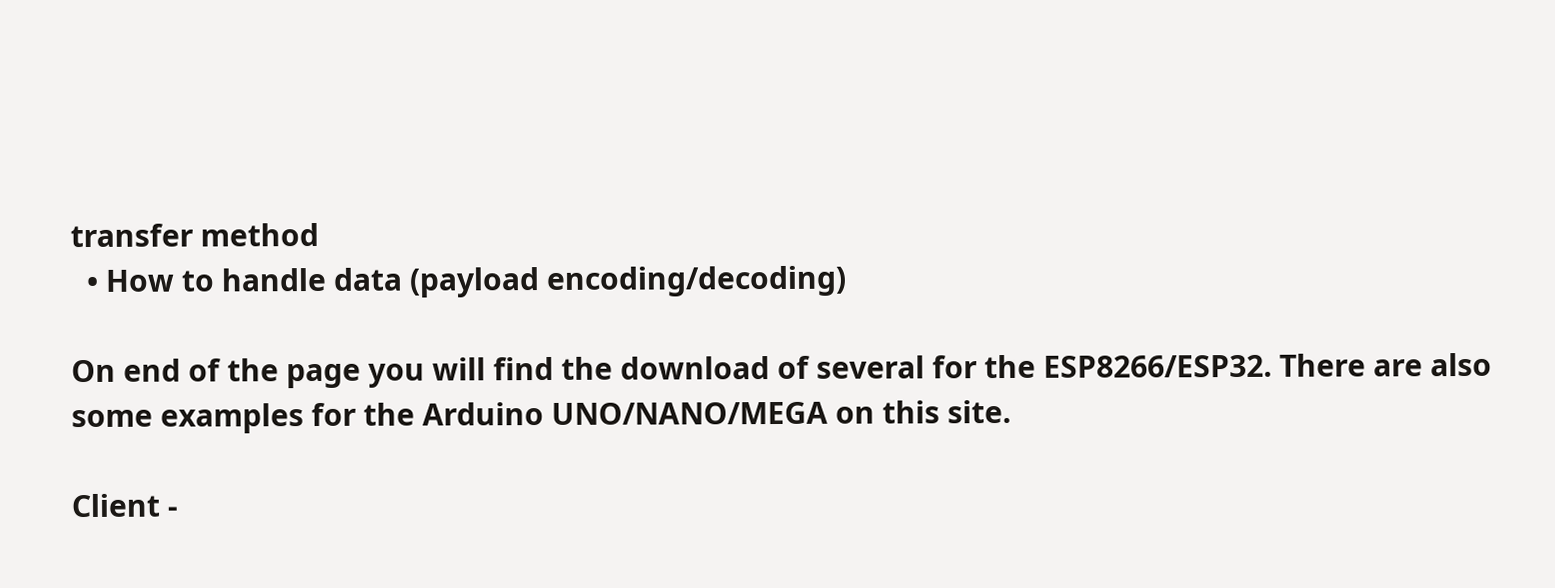transfer method
  • How to handle data (payload encoding/decoding)

On end of the page you will find the download of several for the ESP8266/ESP32. There are also some examples for the Arduino UNO/NANO/MEGA on this site.

Client -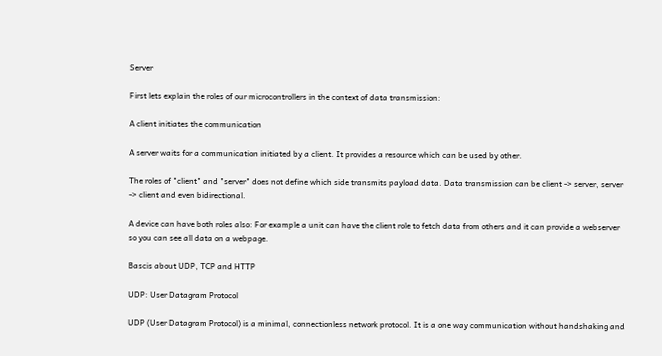Server

First lets explain the roles of our microcontrollers in the context of data transmission:

A client initiates the communication

A server waits for a communication initiated by a client. It provides a resource which can be used by other.

The roles of "client" and "server" does not define which side transmits payload data. Data transmission can be client -> server, server -> client and even bidirectional.

A device can have both roles also: For example a unit can have the client role to fetch data from others and it can provide a webserver so you can see all data on a webpage.

Bascis about UDP, TCP and HTTP

UDP: User Datagram Protocol

UDP (User Datagram Protocol) is a minimal, connectionless network protocol. It is a one way communication without handshaking and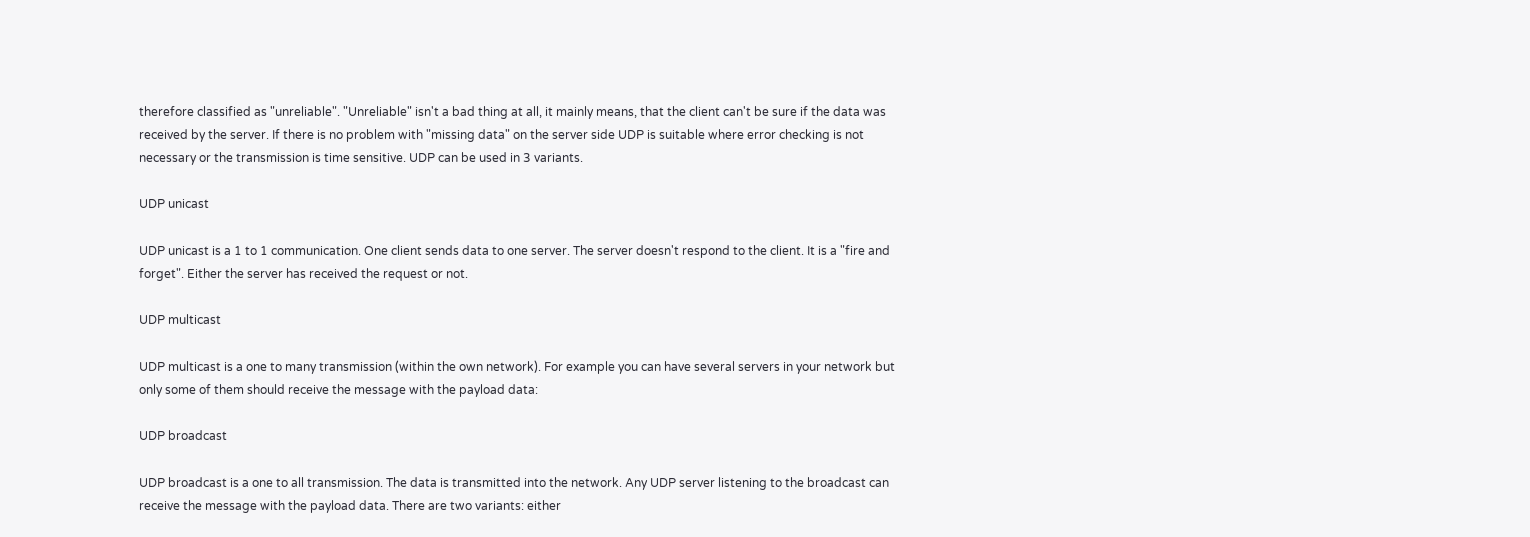therefore classified as "unreliable". "Unreliable" isn't a bad thing at all, it mainly means, that the client can't be sure if the data was received by the server. If there is no problem with "missing data" on the server side UDP is suitable where error checking is not necessary or the transmission is time sensitive. UDP can be used in 3 variants.

UDP unicast

UDP unicast is a 1 to 1 communication. One client sends data to one server. The server doesn't respond to the client. It is a "fire and forget". Either the server has received the request or not.

UDP multicast

UDP multicast is a one to many transmission (within the own network). For example you can have several servers in your network but only some of them should receive the message with the payload data:

UDP broadcast

UDP broadcast is a one to all transmission. The data is transmitted into the network. Any UDP server listening to the broadcast can receive the message with the payload data. There are two variants: either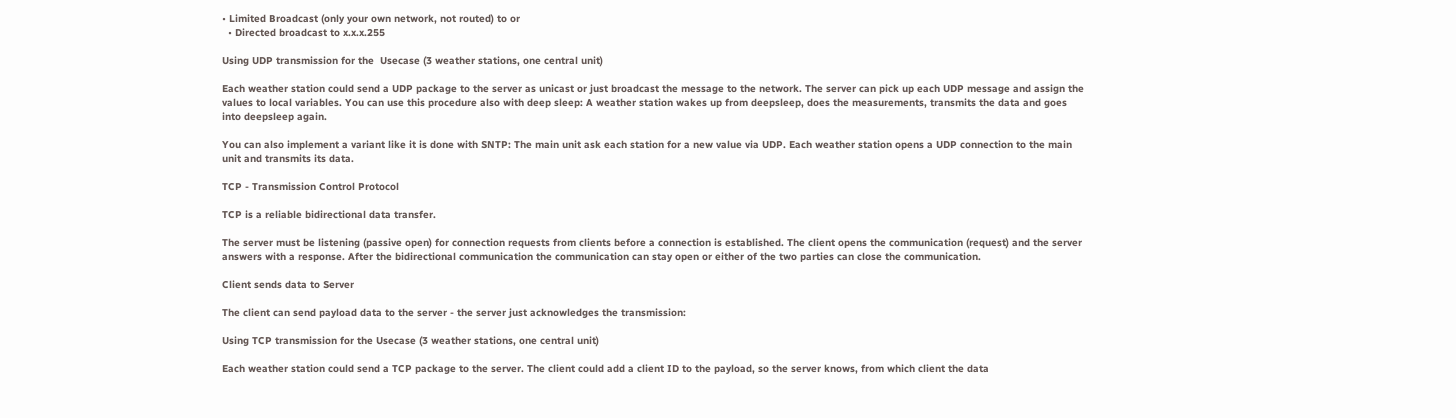• Limited Broadcast (only your own network, not routed) to or
  • Directed broadcast to x.x.x.255

Using UDP transmission for the  Usecase (3 weather stations, one central unit)

Each weather station could send a UDP package to the server as unicast or just broadcast the message to the network. The server can pick up each UDP message and assign the values to local variables. You can use this procedure also with deep sleep: A weather station wakes up from deepsleep, does the measurements, transmits the data and goes into deepsleep again.

You can also implement a variant like it is done with SNTP: The main unit ask each station for a new value via UDP. Each weather station opens a UDP connection to the main unit and transmits its data.

TCP - Transmission Control Protocol

TCP is a reliable bidirectional data transfer.

The server must be listening (passive open) for connection requests from clients before a connection is established. The client opens the communication (request) and the server answers with a response. After the bidirectional communication the communication can stay open or either of the two parties can close the communication.

Client sends data to Server

The client can send payload data to the server - the server just acknowledges the transmission:

Using TCP transmission for the Usecase (3 weather stations, one central unit)

Each weather station could send a TCP package to the server. The client could add a client ID to the payload, so the server knows, from which client the data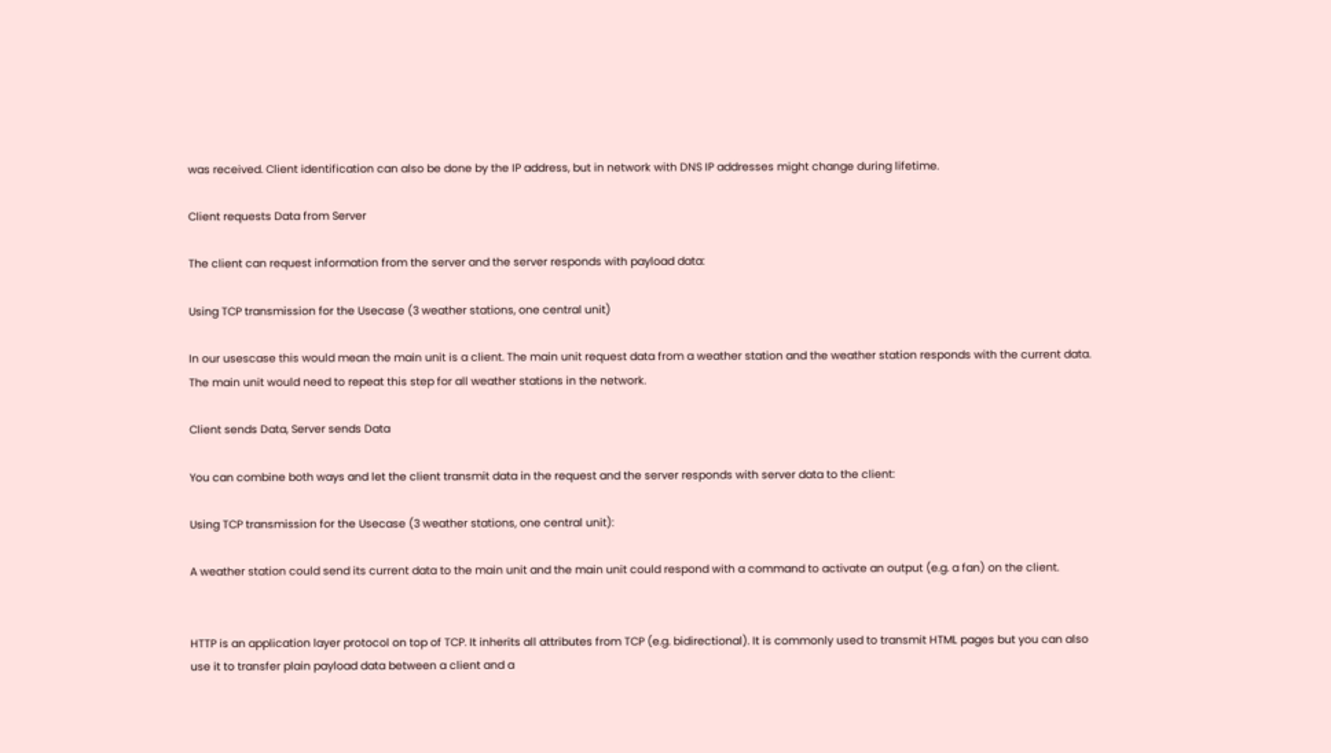was received. Client identification can also be done by the IP address, but in network with DNS IP addresses might change during lifetime.

Client requests Data from Server

The client can request information from the server and the server responds with payload data:

Using TCP transmission for the Usecase (3 weather stations, one central unit)

In our usescase this would mean the main unit is a client. The main unit request data from a weather station and the weather station responds with the current data. The main unit would need to repeat this step for all weather stations in the network.

Client sends Data, Server sends Data

You can combine both ways and let the client transmit data in the request and the server responds with server data to the client:

Using TCP transmission for the Usecase (3 weather stations, one central unit):

A weather station could send its current data to the main unit and the main unit could respond with a command to activate an output (e.g. a fan) on the client.


HTTP is an application layer protocol on top of TCP. It inherits all attributes from TCP (e.g. bidirectional). It is commonly used to transmit HTML pages but you can also use it to transfer plain payload data between a client and a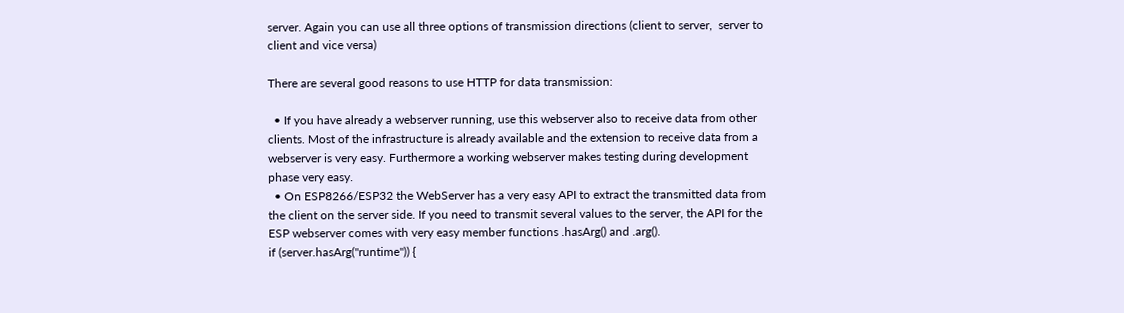server. Again you can use all three options of transmission directions (client to server,  server to client and vice versa)

There are several good reasons to use HTTP for data transmission:

  • If you have already a webserver running, use this webserver also to receive data from other clients. Most of the infrastructure is already available and the extension to receive data from a webserver is very easy. Furthermore a working webserver makes testing during development phase very easy.
  • On ESP8266/ESP32 the WebServer has a very easy API to extract the transmitted data from the client on the server side. If you need to transmit several values to the server, the API for the ESP webserver comes with very easy member functions .hasArg() and .arg().
if (server.hasArg("runtime")) {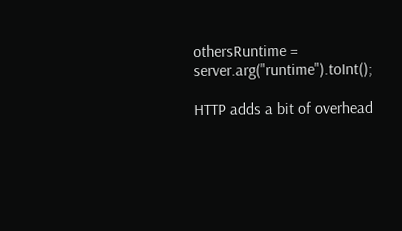othersRuntime = server.arg("runtime").toInt();

HTTP adds a bit of overhead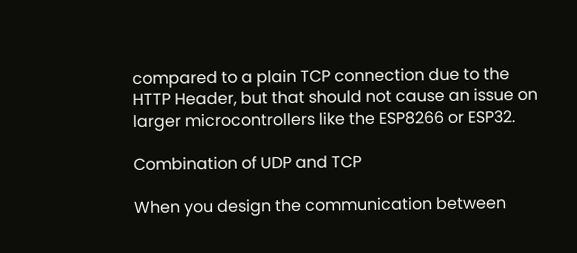compared to a plain TCP connection due to the HTTP Header, but that should not cause an issue on larger microcontrollers like the ESP8266 or ESP32.

Combination of UDP and TCP

When you design the communication between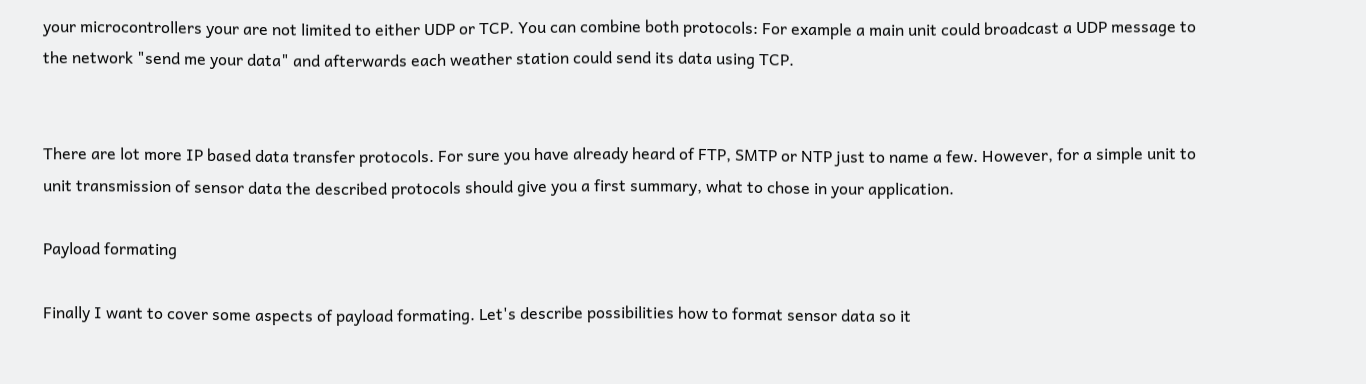your microcontrollers your are not limited to either UDP or TCP. You can combine both protocols: For example a main unit could broadcast a UDP message to the network "send me your data" and afterwards each weather station could send its data using TCP.


There are lot more IP based data transfer protocols. For sure you have already heard of FTP, SMTP or NTP just to name a few. However, for a simple unit to unit transmission of sensor data the described protocols should give you a first summary, what to chose in your application.

Payload formating

Finally I want to cover some aspects of payload formating. Let's describe possibilities how to format sensor data so it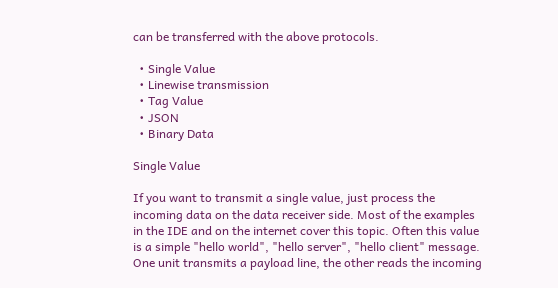can be transferred with the above protocols.

  • Single Value
  • Linewise transmission
  • Tag Value
  • JSON
  • Binary Data

Single Value

If you want to transmit a single value, just process the incoming data on the data receiver side. Most of the examples in the IDE and on the internet cover this topic. Often this value is a simple "hello world", "hello server", "hello client" message. One unit transmits a payload line, the other reads the incoming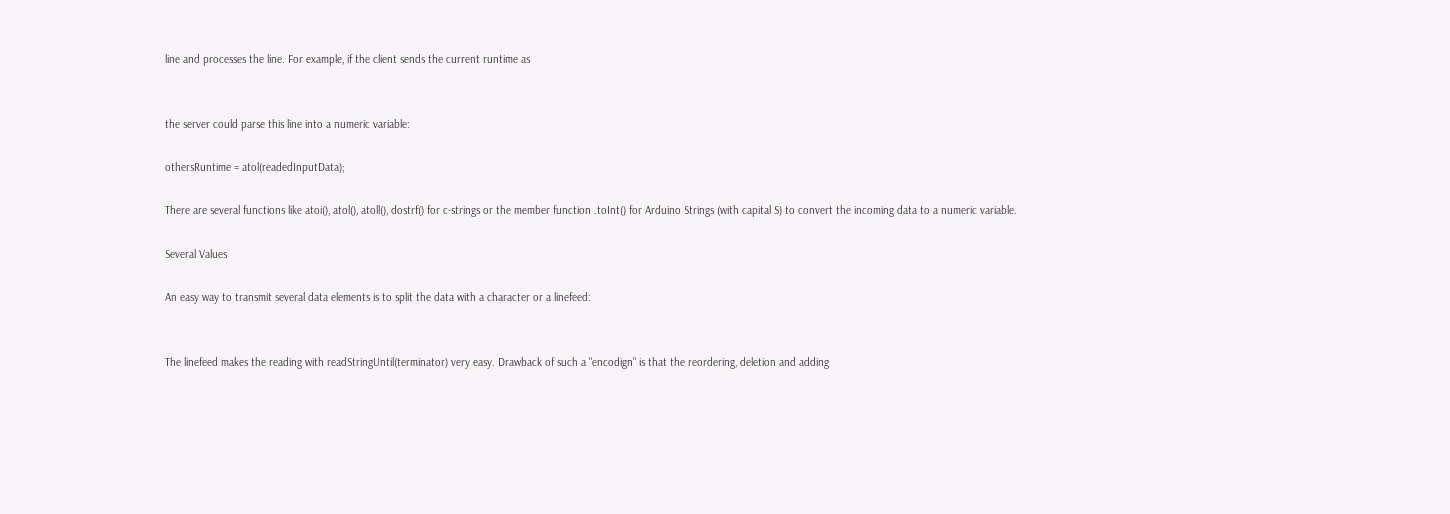line and processes the line. For example, if the client sends the current runtime as


the server could parse this line into a numeric variable:

othersRuntime = atol(readedInputData);

There are several functions like atoi(), atol(), atoll(), dostrf() for c-strings or the member function .toInt() for Arduino Strings (with capital S) to convert the incoming data to a numeric variable.

Several Values

An easy way to transmit several data elements is to split the data with a character or a linefeed:


The linefeed makes the reading with readStringUntil(terminator) very easy. Drawback of such a "encodign" is that the reordering, deletion and adding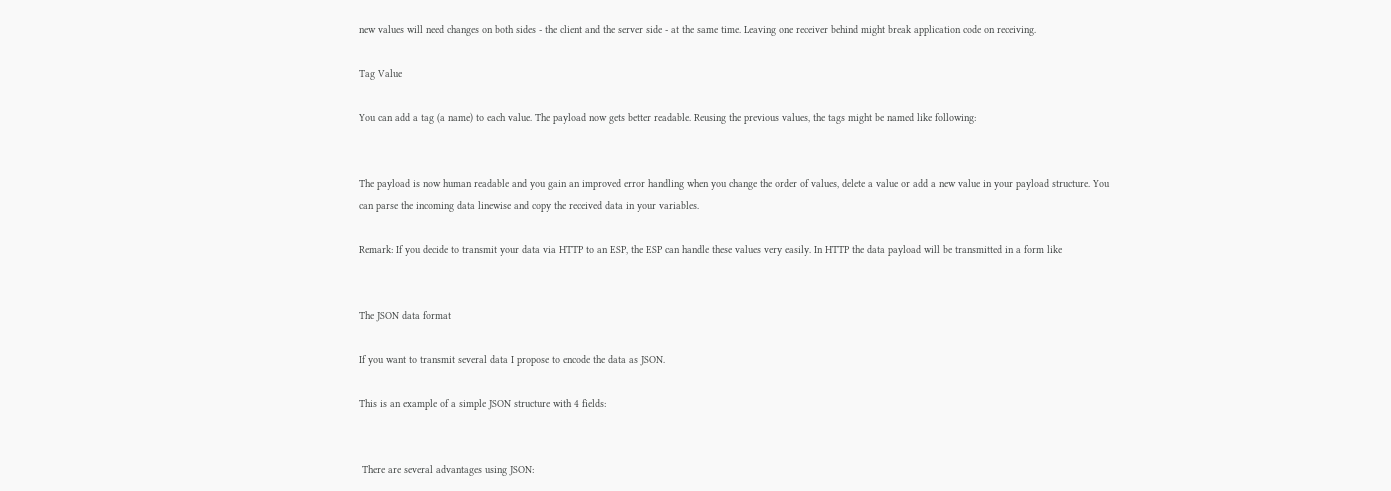new values will need changes on both sides - the client and the server side - at the same time. Leaving one receiver behind might break application code on receiving.

Tag Value

You can add a tag (a name) to each value. The payload now gets better readable. Reusing the previous values, the tags might be named like following:


The payload is now human readable and you gain an improved error handling when you change the order of values, delete a value or add a new value in your payload structure. You can parse the incoming data linewise and copy the received data in your variables.

Remark: If you decide to transmit your data via HTTP to an ESP, the ESP can handle these values very easily. In HTTP the data payload will be transmitted in a form like


The JSON data format

If you want to transmit several data I propose to encode the data as JSON.

This is an example of a simple JSON structure with 4 fields:


 There are several advantages using JSON: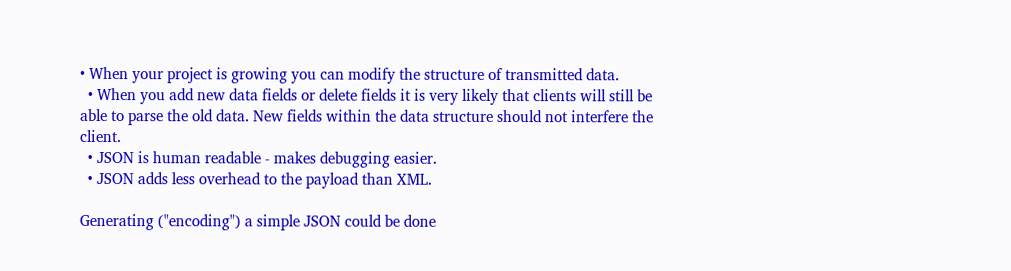• When your project is growing you can modify the structure of transmitted data.
  • When you add new data fields or delete fields it is very likely that clients will still be able to parse the old data. New fields within the data structure should not interfere the client.
  • JSON is human readable - makes debugging easier.
  • JSON adds less overhead to the payload than XML.

Generating ("encoding") a simple JSON could be done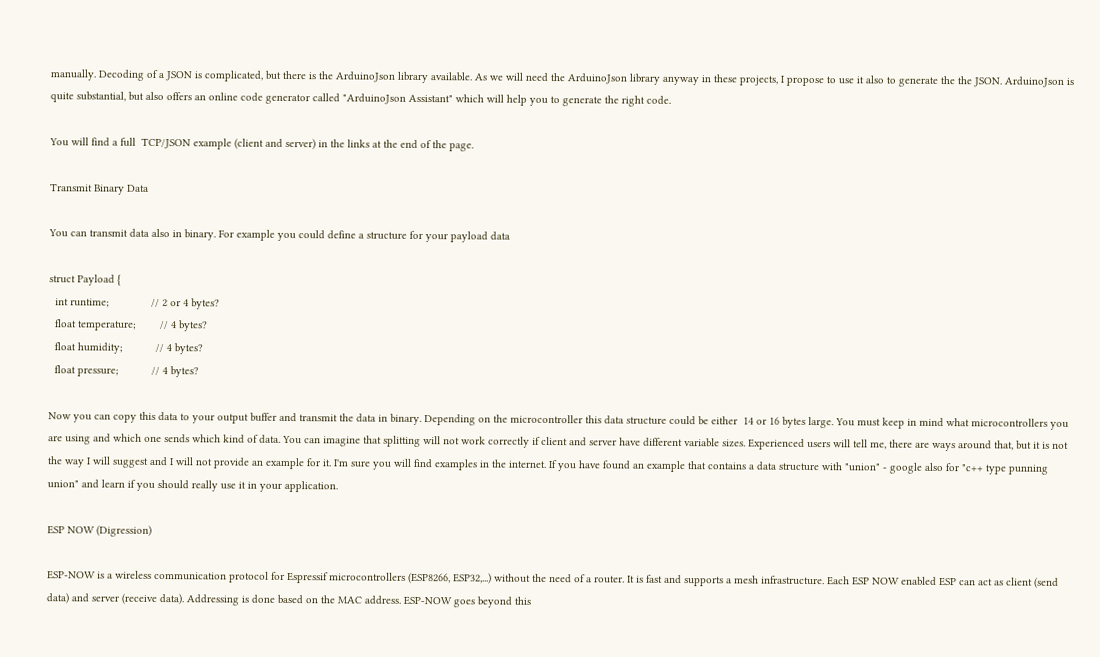manually. Decoding of a JSON is complicated, but there is the ArduinoJson library available. As we will need the ArduinoJson library anyway in these projects, I propose to use it also to generate the the JSON. ArduinoJson is quite substantial, but also offers an online code generator called "ArduinoJson Assistant" which will help you to generate the right code.

You will find a full  TCP/JSON example (client and server) in the links at the end of the page.

Transmit Binary Data

You can transmit data also in binary. For example you could define a structure for your payload data

struct Payload {
  int runtime;              // 2 or 4 bytes?
  float temperature;        // 4 bytes?
  float humidity;           // 4 bytes?
  float pressure;           // 4 bytes?

Now you can copy this data to your output buffer and transmit the data in binary. Depending on the microcontroller this data structure could be either  14 or 16 bytes large. You must keep in mind what microcontrollers you are using and which one sends which kind of data. You can imagine that splitting will not work correctly if client and server have different variable sizes. Experienced users will tell me, there are ways around that, but it is not the way I will suggest and I will not provide an example for it. I'm sure you will find examples in the internet. If you have found an example that contains a data structure with "union" - google also for "c++ type punning union" and learn if you should really use it in your application.

ESP NOW (Digression)

ESP-NOW is a wireless communication protocol for Espressif microcontrollers (ESP8266, ESP32,...) without the need of a router. It is fast and supports a mesh infrastructure. Each ESP NOW enabled ESP can act as client (send data) and server (receive data). Addressing is done based on the MAC address. ESP-NOW goes beyond this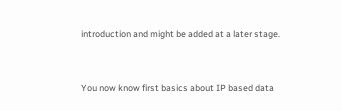introduction and might be added at a later stage.


You now know first basics about IP based data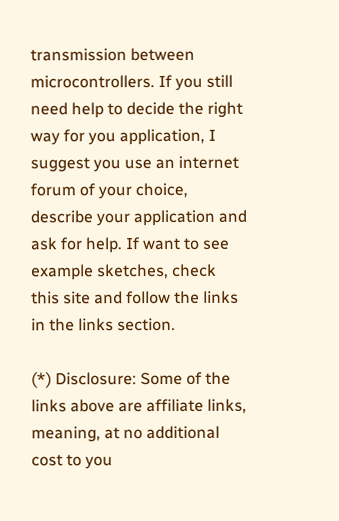transmission between microcontrollers. If you still need help to decide the right way for you application, I suggest you use an internet forum of your choice, describe your application and ask for help. If want to see example sketches, check this site and follow the links in the links section.

(*) Disclosure: Some of the links above are affiliate links, meaning, at no additional cost to you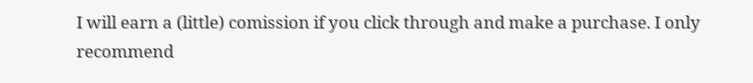I will earn a (little) comission if you click through and make a purchase. I only recommend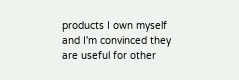products I own myself and I'm convinced they are useful for other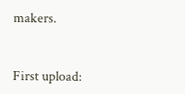makers.


First upload: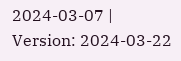2024-03-07 | Version: 2024-03-22